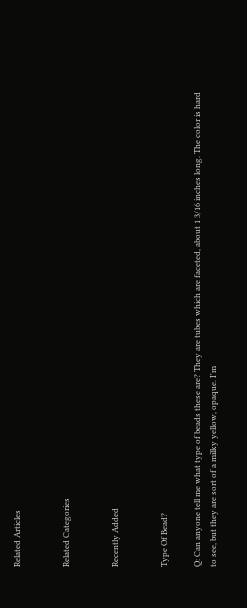Related Articles


Related Categories


Recently Added


Type Of Bead?

Q: Can anyone tell me what type of beads these are? They are tubes which are faceted, about 1 3/16 inches long. The color is hard to see, but they are sort of a milky yellow, opaque. I'm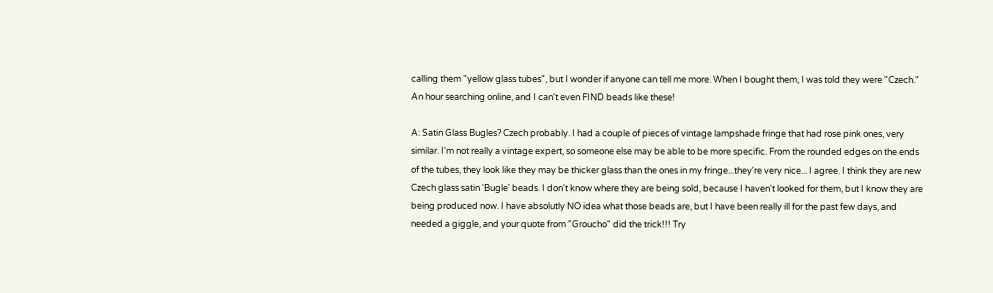calling them "yellow glass tubes", but I wonder if anyone can tell me more. When I bought them, I was told they were "Czech." An hour searching online, and I can't even FIND beads like these!

A: Satin Glass Bugles? Czech probably. I had a couple of pieces of vintage lampshade fringe that had rose pink ones, very similar. I'm not really a vintage expert, so someone else may be able to be more specific. From the rounded edges on the ends of the tubes, they look like they may be thicker glass than the ones in my fringe...they're very nice... I agree. I think they are new Czech glass satin 'Bugle' beads. I don't know where they are being sold, because I haven't looked for them, but I know they are being produced now. I have absolutly NO idea what those beads are, but I have been really ill for the past few days, and needed a giggle, and your quote from "Groucho" did the trick!!! Try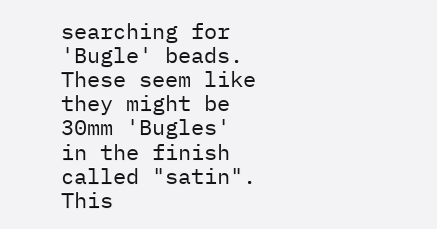searching for 'Bugle' beads. These seem like they might be 30mm 'Bugles' in the finish called "satin". This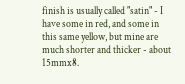finish is usually called "satin" - I have some in red, and some in this same yellow, but mine are much shorter and thicker - about 15mmx8.